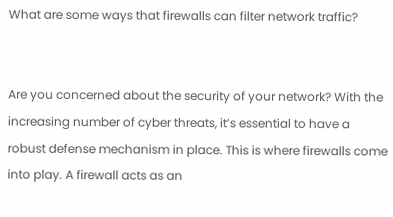What are some ways that firewalls can filter network traffic?


Are you concerned about the security of your network? With the increasing number of cyber threats, it’s essential to have a robust defense mechanism in place. This is where firewalls come into play. A firewall acts as an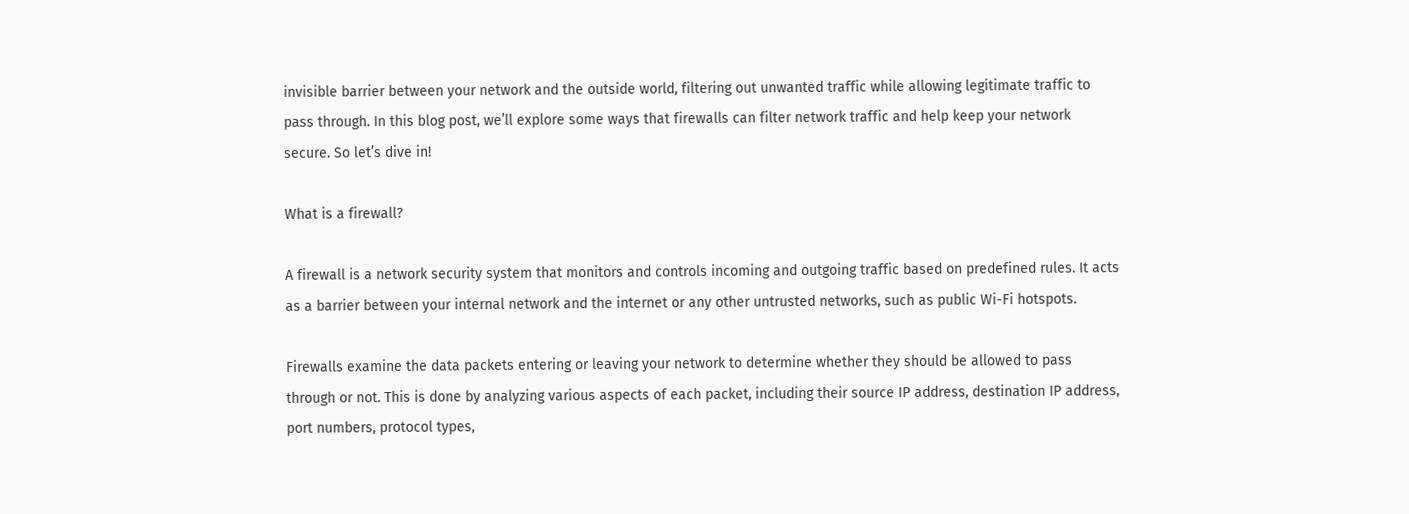invisible barrier between your network and the outside world, filtering out unwanted traffic while allowing legitimate traffic to pass through. In this blog post, we’ll explore some ways that firewalls can filter network traffic and help keep your network secure. So let’s dive in!

What is a firewall?

A firewall is a network security system that monitors and controls incoming and outgoing traffic based on predefined rules. It acts as a barrier between your internal network and the internet or any other untrusted networks, such as public Wi-Fi hotspots.

Firewalls examine the data packets entering or leaving your network to determine whether they should be allowed to pass through or not. This is done by analyzing various aspects of each packet, including their source IP address, destination IP address, port numbers, protocol types,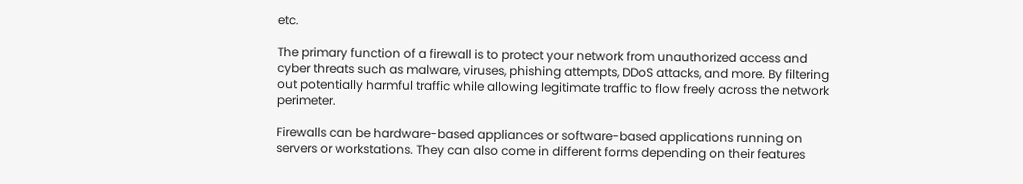etc.

The primary function of a firewall is to protect your network from unauthorized access and cyber threats such as malware, viruses, phishing attempts, DDoS attacks, and more. By filtering out potentially harmful traffic while allowing legitimate traffic to flow freely across the network perimeter.

Firewalls can be hardware-based appliances or software-based applications running on servers or workstations. They can also come in different forms depending on their features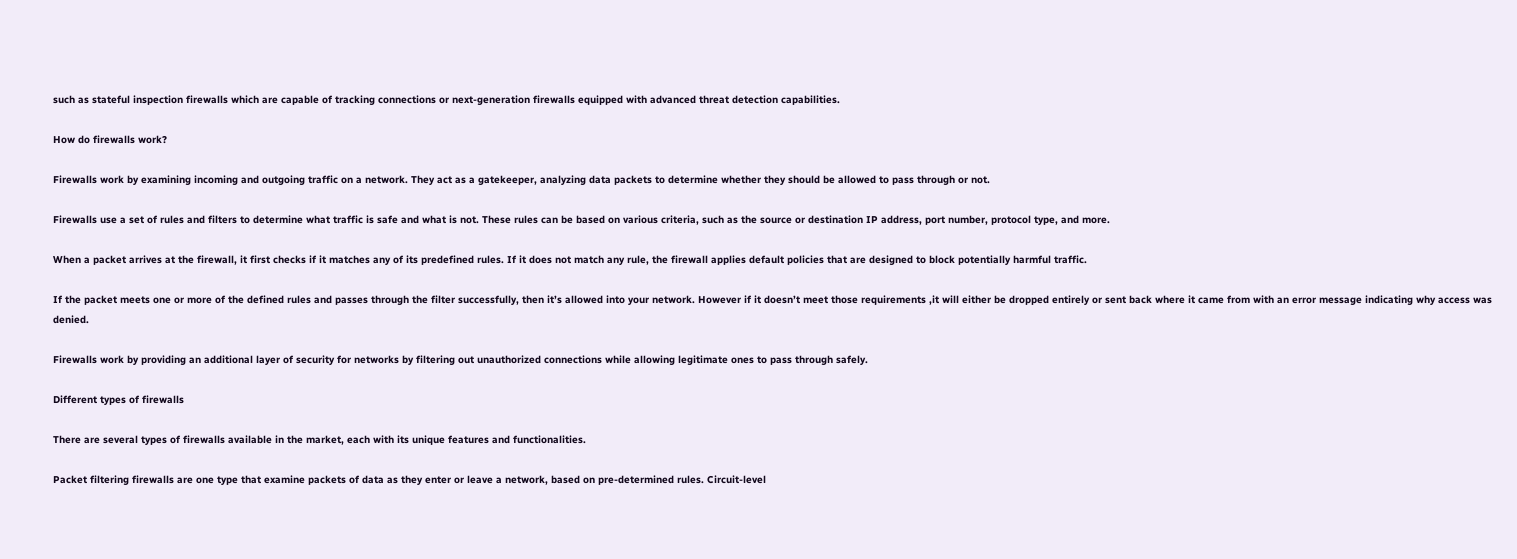such as stateful inspection firewalls which are capable of tracking connections or next-generation firewalls equipped with advanced threat detection capabilities.

How do firewalls work?

Firewalls work by examining incoming and outgoing traffic on a network. They act as a gatekeeper, analyzing data packets to determine whether they should be allowed to pass through or not.

Firewalls use a set of rules and filters to determine what traffic is safe and what is not. These rules can be based on various criteria, such as the source or destination IP address, port number, protocol type, and more.

When a packet arrives at the firewall, it first checks if it matches any of its predefined rules. If it does not match any rule, the firewall applies default policies that are designed to block potentially harmful traffic.

If the packet meets one or more of the defined rules and passes through the filter successfully, then it’s allowed into your network. However if it doesn’t meet those requirements ,it will either be dropped entirely or sent back where it came from with an error message indicating why access was denied.

Firewalls work by providing an additional layer of security for networks by filtering out unauthorized connections while allowing legitimate ones to pass through safely.

Different types of firewalls

There are several types of firewalls available in the market, each with its unique features and functionalities.

Packet filtering firewalls are one type that examine packets of data as they enter or leave a network, based on pre-determined rules. Circuit-level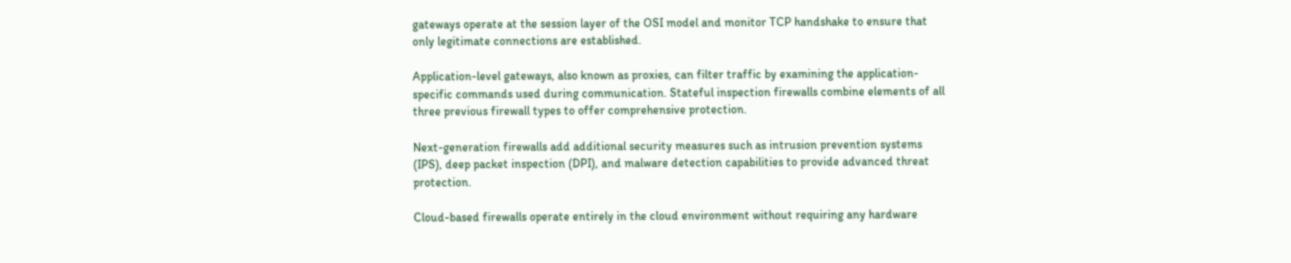gateways operate at the session layer of the OSI model and monitor TCP handshake to ensure that only legitimate connections are established.

Application-level gateways, also known as proxies, can filter traffic by examining the application-specific commands used during communication. Stateful inspection firewalls combine elements of all three previous firewall types to offer comprehensive protection.

Next-generation firewalls add additional security measures such as intrusion prevention systems (IPS), deep packet inspection (DPI), and malware detection capabilities to provide advanced threat protection.

Cloud-based firewalls operate entirely in the cloud environment without requiring any hardware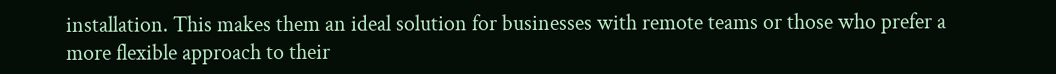installation. This makes them an ideal solution for businesses with remote teams or those who prefer a more flexible approach to their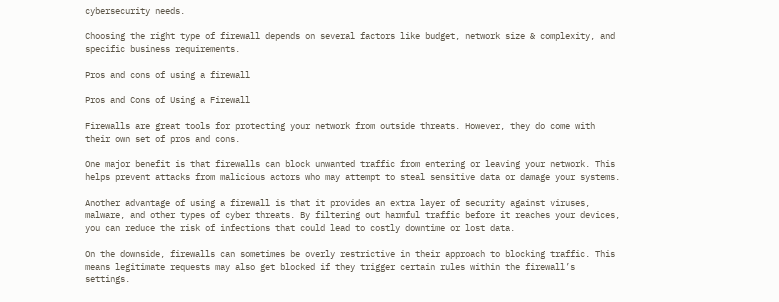cybersecurity needs.

Choosing the right type of firewall depends on several factors like budget, network size & complexity, and specific business requirements.

Pros and cons of using a firewall

Pros and Cons of Using a Firewall

Firewalls are great tools for protecting your network from outside threats. However, they do come with their own set of pros and cons.

One major benefit is that firewalls can block unwanted traffic from entering or leaving your network. This helps prevent attacks from malicious actors who may attempt to steal sensitive data or damage your systems.

Another advantage of using a firewall is that it provides an extra layer of security against viruses, malware, and other types of cyber threats. By filtering out harmful traffic before it reaches your devices, you can reduce the risk of infections that could lead to costly downtime or lost data.

On the downside, firewalls can sometimes be overly restrictive in their approach to blocking traffic. This means legitimate requests may also get blocked if they trigger certain rules within the firewall’s settings.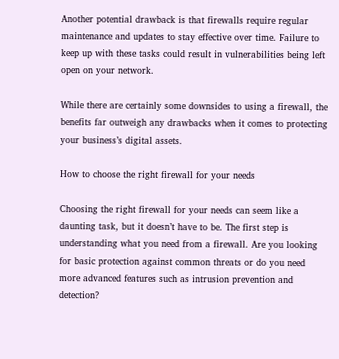Another potential drawback is that firewalls require regular maintenance and updates to stay effective over time. Failure to keep up with these tasks could result in vulnerabilities being left open on your network.

While there are certainly some downsides to using a firewall, the benefits far outweigh any drawbacks when it comes to protecting your business’s digital assets.

How to choose the right firewall for your needs

Choosing the right firewall for your needs can seem like a daunting task, but it doesn’t have to be. The first step is understanding what you need from a firewall. Are you looking for basic protection against common threats or do you need more advanced features such as intrusion prevention and detection?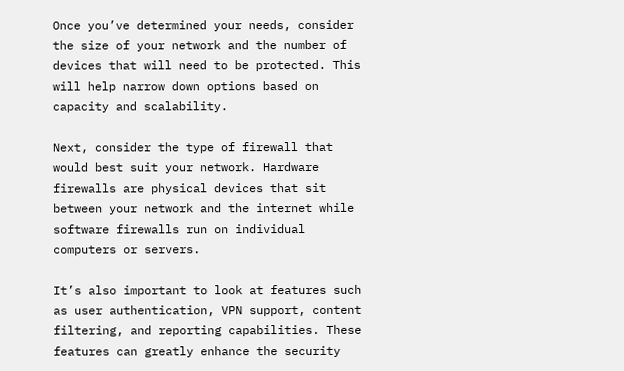Once you’ve determined your needs, consider the size of your network and the number of devices that will need to be protected. This will help narrow down options based on capacity and scalability.

Next, consider the type of firewall that would best suit your network. Hardware firewalls are physical devices that sit between your network and the internet while software firewalls run on individual computers or servers.

It’s also important to look at features such as user authentication, VPN support, content filtering, and reporting capabilities. These features can greatly enhance the security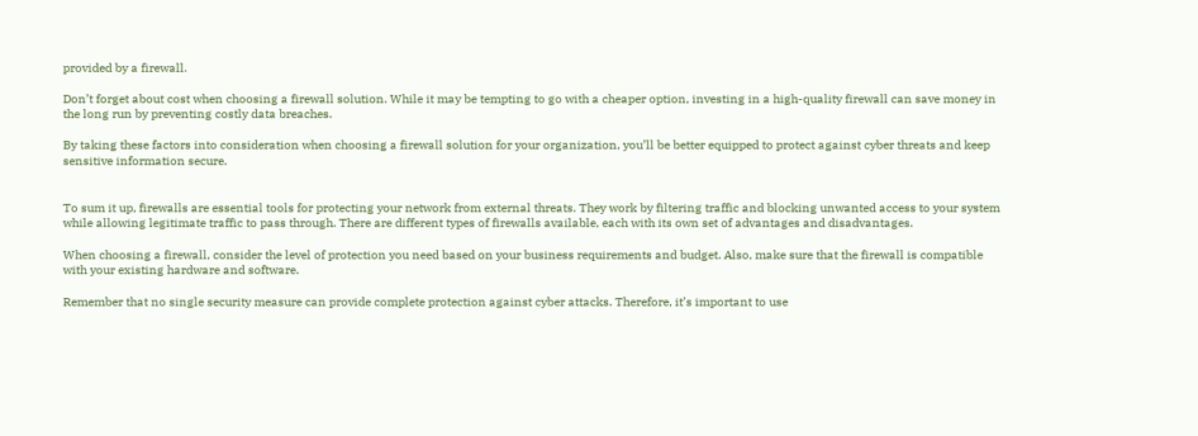provided by a firewall.

Don’t forget about cost when choosing a firewall solution. While it may be tempting to go with a cheaper option, investing in a high-quality firewall can save money in the long run by preventing costly data breaches.

By taking these factors into consideration when choosing a firewall solution for your organization, you’ll be better equipped to protect against cyber threats and keep sensitive information secure.


To sum it up, firewalls are essential tools for protecting your network from external threats. They work by filtering traffic and blocking unwanted access to your system while allowing legitimate traffic to pass through. There are different types of firewalls available, each with its own set of advantages and disadvantages.

When choosing a firewall, consider the level of protection you need based on your business requirements and budget. Also, make sure that the firewall is compatible with your existing hardware and software.

Remember that no single security measure can provide complete protection against cyber attacks. Therefore, it’s important to use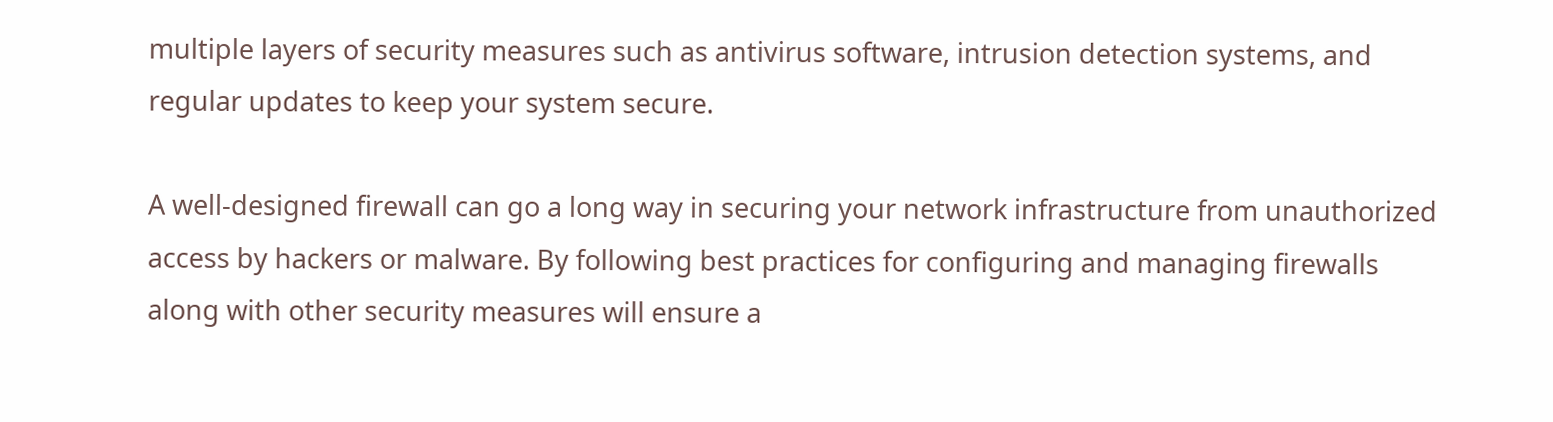multiple layers of security measures such as antivirus software, intrusion detection systems, and regular updates to keep your system secure.

A well-designed firewall can go a long way in securing your network infrastructure from unauthorized access by hackers or malware. By following best practices for configuring and managing firewalls along with other security measures will ensure a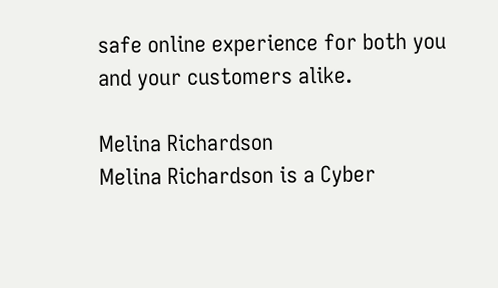safe online experience for both you and your customers alike.

Melina Richardson
Melina Richardson is a Cyber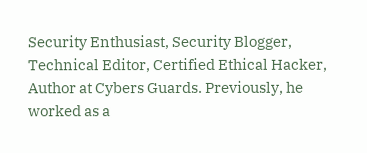Security Enthusiast, Security Blogger, Technical Editor, Certified Ethical Hacker, Author at Cybers Guards. Previously, he worked as a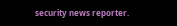security news reporter.